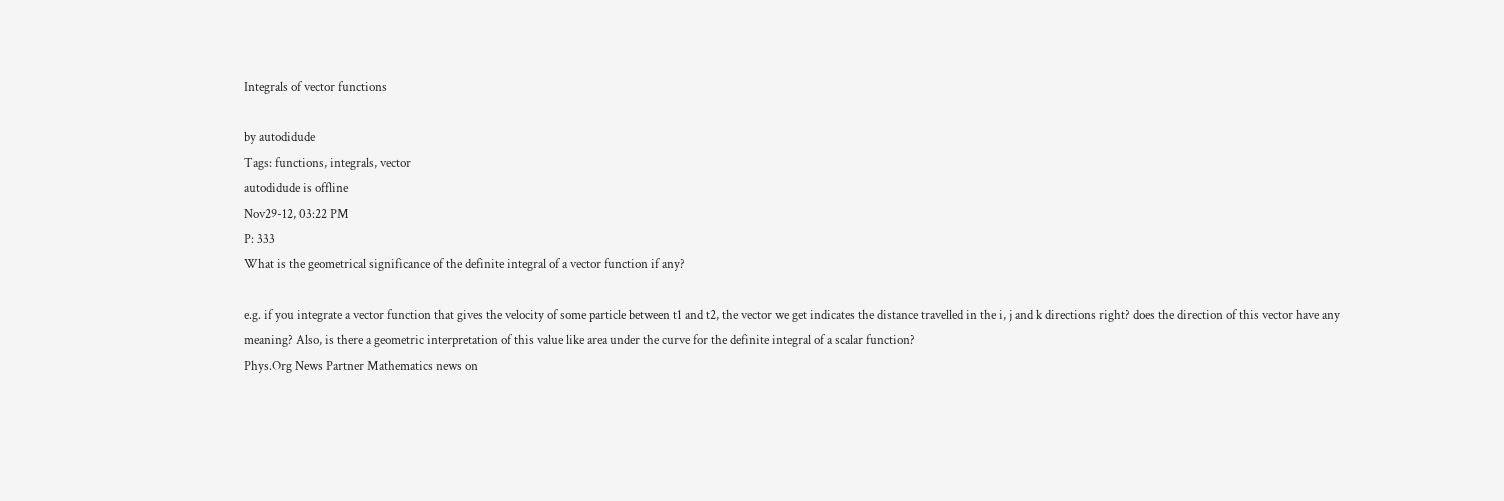Integrals of vector functions

by autodidude
Tags: functions, integrals, vector
autodidude is offline
Nov29-12, 03:22 PM
P: 333
What is the geometrical significance of the definite integral of a vector function if any?

e.g. if you integrate a vector function that gives the velocity of some particle between t1 and t2, the vector we get indicates the distance travelled in the i, j and k directions right? does the direction of this vector have any meaning? Also, is there a geometric interpretation of this value like area under the curve for the definite integral of a scalar function?
Phys.Org News Partner Mathematics news on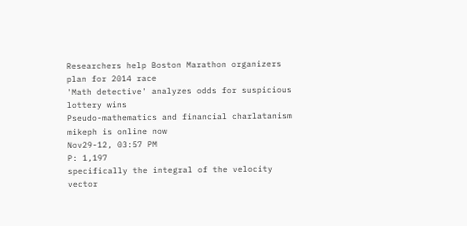Researchers help Boston Marathon organizers plan for 2014 race
'Math detective' analyzes odds for suspicious lottery wins
Pseudo-mathematics and financial charlatanism
mikeph is online now
Nov29-12, 03:57 PM
P: 1,197
specifically the integral of the velocity vector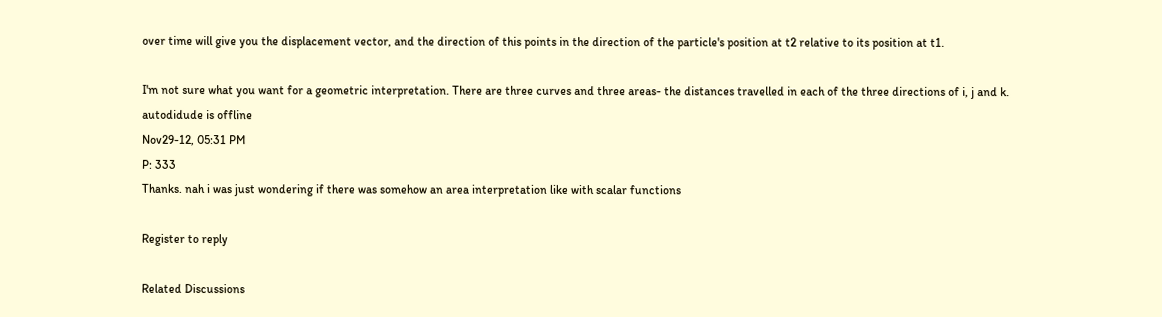over time will give you the displacement vector, and the direction of this points in the direction of the particle's position at t2 relative to its position at t1.

I'm not sure what you want for a geometric interpretation. There are three curves and three areas- the distances travelled in each of the three directions of i, j and k.
autodidude is offline
Nov29-12, 05:31 PM
P: 333
Thanks. nah i was just wondering if there was somehow an area interpretation like with scalar functions

Register to reply

Related Discussions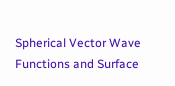Spherical Vector Wave Functions and Surface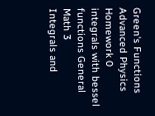Green's Functions Advanced Physics Homework 0
integrals with bessel functions General Math 3
Integrals and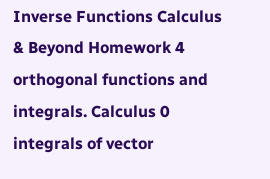Inverse Functions Calculus & Beyond Homework 4
orthogonal functions and integrals. Calculus 0
integrals of vector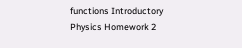functions Introductory Physics Homework 2